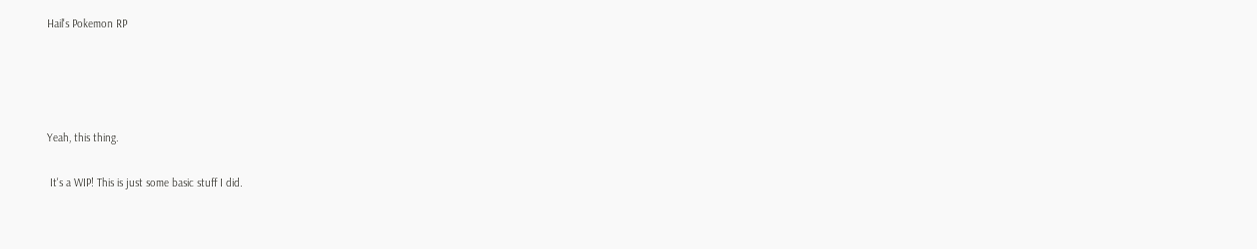Hail's Pokemon RP




Yeah, this thing.

 It's a WIP! This is just some basic stuff I did.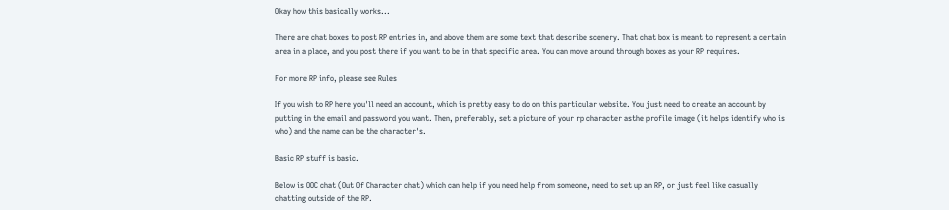Okay how this basically works...

There are chat boxes to post RP entries in, and above them are some text that describe scenery. That chat box is meant to represent a certain area in a place, and you post there if you want to be in that specific area. You can move around through boxes as your RP requires.

For more RP info, please see Rules

If you wish to RP here you'll need an account, which is pretty easy to do on this particular website. You just need to create an account by putting in the email and password you want. Then, preferably, set a picture of your rp character asthe profile image (it helps identify who is who) and the name can be the character's.

Basic RP stuff is basic.

Below is OOC chat (Out Of Character chat) which can help if you need help from someone, need to set up an RP, or just feel like casually chatting outside of the RP.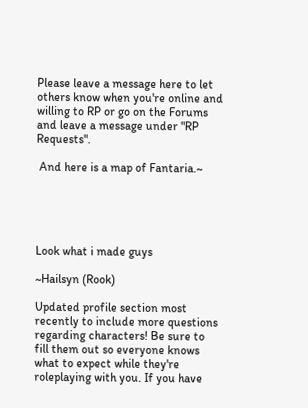Please leave a message here to let others know when you're online and willing to RP or go on the Forums and leave a message under "RP Requests".

 And here is a map of Fantaria.~





Look what i made guys

~Hailsyn (Rook)

Updated profile section most recently to include more questions regarding characters! Be sure to fill them out so everyone knows what to expect while they're roleplaying with you. If you have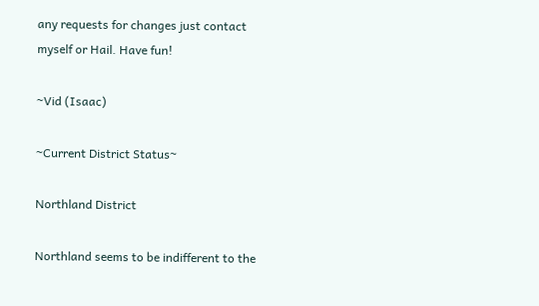any requests for changes just contact myself or Hail. Have fun!

~Vid (Isaac)

~Current District Status~

Northland District

Northland seems to be indifferent to the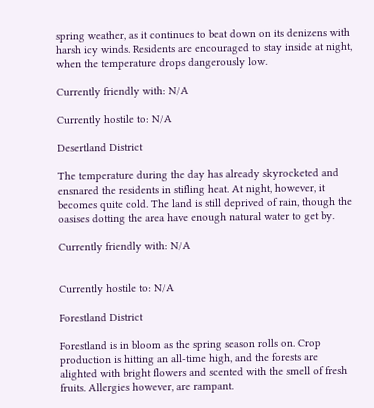spring weather, as it continues to beat down on its denizens with harsh icy winds. Residents are encouraged to stay inside at night, when the temperature drops dangerously low.

Currently friendly with: N/A

Currently hostile to: N/A

Desertland District

The temperature during the day has already skyrocketed and ensnared the residents in stifling heat. At night, however, it becomes quite cold. The land is still deprived of rain, though the oasises dotting the area have enough natural water to get by.

Currently friendly with: N/A


Currently hostile to: N/A

Forestland District

Forestland is in bloom as the spring season rolls on. Crop production is hitting an all-time high, and the forests are alighted with bright flowers and scented with the smell of fresh fruits. Allergies however, are rampant.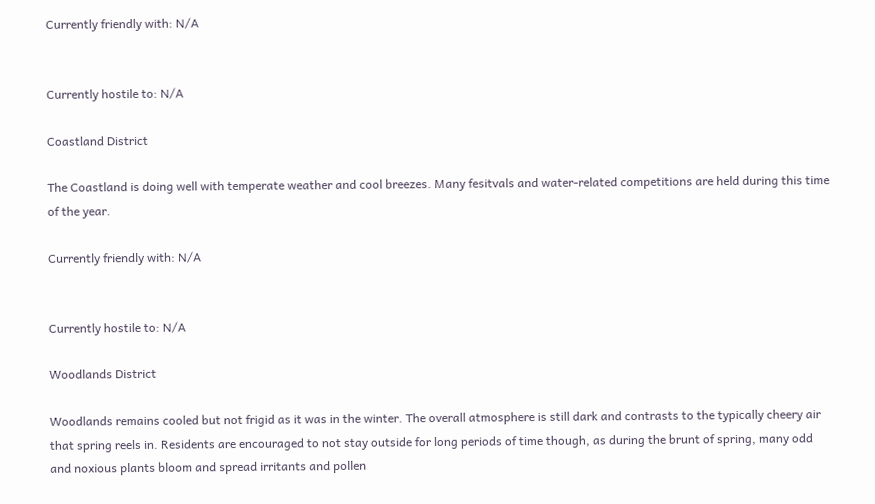Currently friendly with: N/A


Currently hostile to: N/A

Coastland District

The Coastland is doing well with temperate weather and cool breezes. Many fesitvals and water-related competitions are held during this time of the year.

Currently friendly with: N/A


Currently hostile to: N/A

Woodlands District

Woodlands remains cooled but not frigid as it was in the winter. The overall atmosphere is still dark and contrasts to the typically cheery air that spring reels in. Residents are encouraged to not stay outside for long periods of time though, as during the brunt of spring, many odd and noxious plants bloom and spread irritants and pollen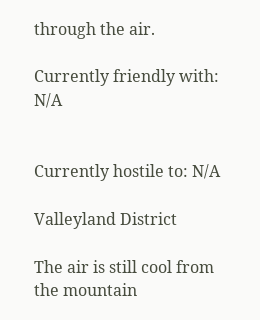through the air.

Currently friendly with: N/A


Currently hostile to: N/A

Valleyland District

The air is still cool from the mountain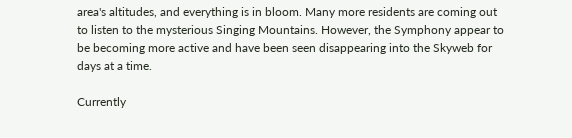area's altitudes, and everything is in bloom. Many more residents are coming out to listen to the mysterious Singing Mountains. However, the Symphony appear to be becoming more active and have been seen disappearing into the Skyweb for days at a time.

Currently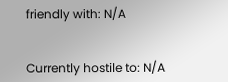friendly with: N/A


Currently hostile to: N/A